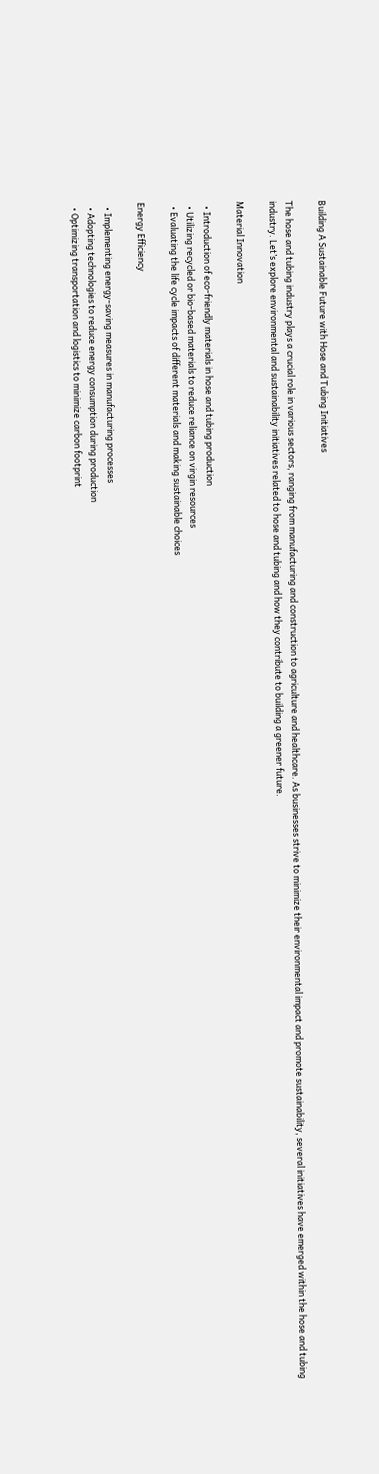Building A Sustainable Future with Hose and Tubing Initiatives

The hose and tubing industry plays a crucial role in various sectors, ranging from manufacturing and construction to agriculture and healthcare. As businesses strive to minimize their environmental impact and promote sustainability, several initiatives have emerged within the hose and tubing industry. Let’s explore environmental and sustainability initiatives related to hose and tubing and how they contribute to building a greener future.

Material Innovation

  • Introduction of eco-friendly materials in hose and tubing production
  • Utilizing recycled or bio-based materials to reduce reliance on virgin resources
  • Evaluating the life cycle impacts of different materials and making sustainable choices

Energy Efficiency

  • Implementing energy-saving measures in manufacturing processes
  • Adopting technologies to reduce energy consumption during production
  • Optimizing transportation and logistics to minimize carbon footprint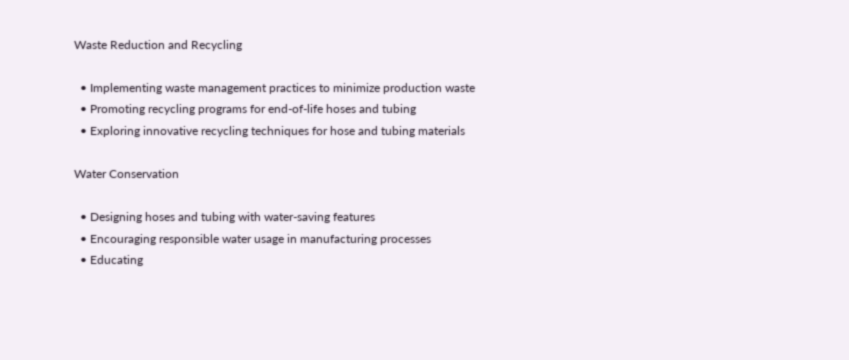Waste Reduction and Recycling

  • Implementing waste management practices to minimize production waste
  • Promoting recycling programs for end-of-life hoses and tubing
  • Exploring innovative recycling techniques for hose and tubing materials

Water Conservation

  • Designing hoses and tubing with water-saving features
  • Encouraging responsible water usage in manufacturing processes
  • Educating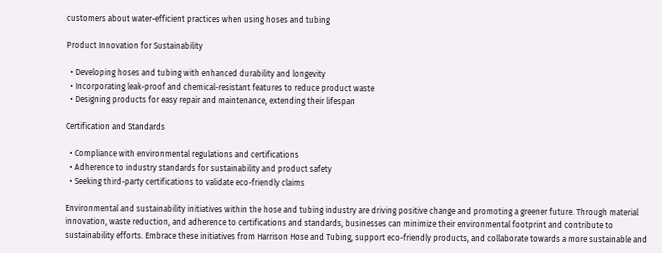customers about water-efficient practices when using hoses and tubing

Product Innovation for Sustainability

  • Developing hoses and tubing with enhanced durability and longevity
  • Incorporating leak-proof and chemical-resistant features to reduce product waste
  • Designing products for easy repair and maintenance, extending their lifespan

Certification and Standards

  • Compliance with environmental regulations and certifications
  • Adherence to industry standards for sustainability and product safety
  • Seeking third-party certifications to validate eco-friendly claims

Environmental and sustainability initiatives within the hose and tubing industry are driving positive change and promoting a greener future. Through material innovation, waste reduction, and adherence to certifications and standards, businesses can minimize their environmental footprint and contribute to sustainability efforts. Embrace these initiatives from Harrison Hose and Tubing, support eco-friendly products, and collaborate towards a more sustainable and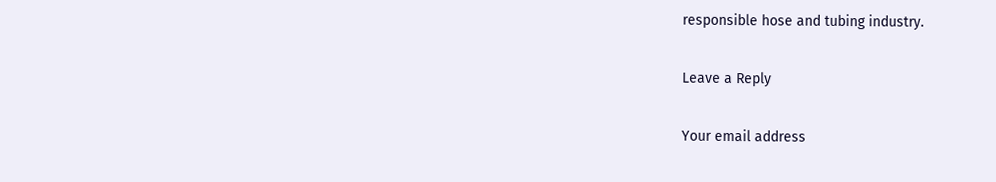responsible hose and tubing industry.

Leave a Reply

Your email address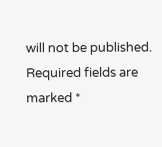will not be published. Required fields are marked *